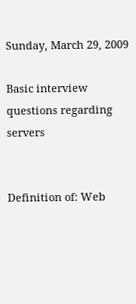Sunday, March 29, 2009

Basic interview questions regarding servers


Definition of: Web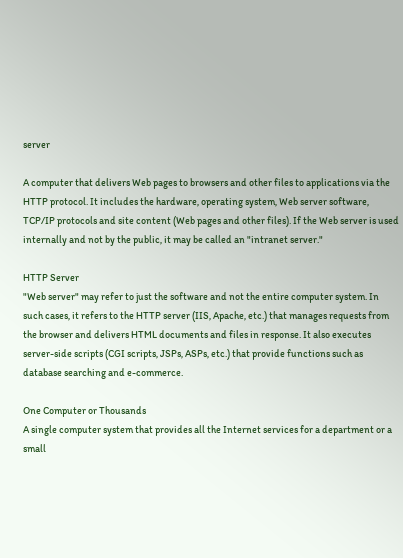server

A computer that delivers Web pages to browsers and other files to applications via the HTTP protocol. It includes the hardware, operating system, Web server software, TCP/IP protocols and site content (Web pages and other files). If the Web server is used internally and not by the public, it may be called an "intranet server."

HTTP Server
"Web server" may refer to just the software and not the entire computer system. In such cases, it refers to the HTTP server (IIS, Apache, etc.) that manages requests from the browser and delivers HTML documents and files in response. It also executes server-side scripts (CGI scripts, JSPs, ASPs, etc.) that provide functions such as database searching and e-commerce.

One Computer or Thousands
A single computer system that provides all the Internet services for a department or a small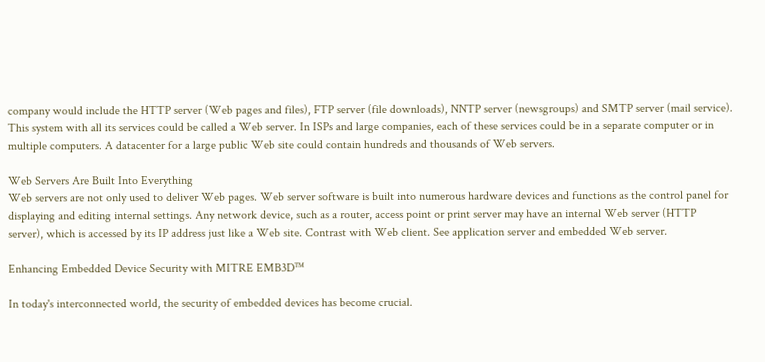company would include the HTTP server (Web pages and files), FTP server (file downloads), NNTP server (newsgroups) and SMTP server (mail service). This system with all its services could be called a Web server. In ISPs and large companies, each of these services could be in a separate computer or in multiple computers. A datacenter for a large public Web site could contain hundreds and thousands of Web servers.

Web Servers Are Built Into Everything
Web servers are not only used to deliver Web pages. Web server software is built into numerous hardware devices and functions as the control panel for displaying and editing internal settings. Any network device, such as a router, access point or print server may have an internal Web server (HTTP server), which is accessed by its IP address just like a Web site. Contrast with Web client. See application server and embedded Web server.

Enhancing Embedded Device Security with MITRE EMB3D™

In today's interconnected world, the security of embedded devices has become crucial.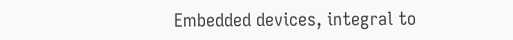Embedded devices, integral to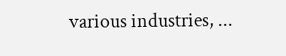various industries, ...